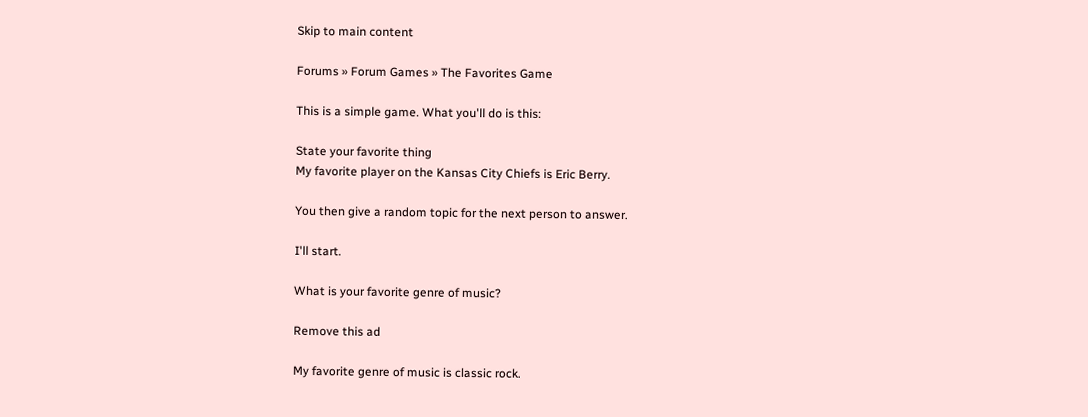Skip to main content

Forums » Forum Games » The Favorites Game

This is a simple game. What you'll do is this:

State your favorite thing
My favorite player on the Kansas City Chiefs is Eric Berry.

You then give a random topic for the next person to answer.

I'll start.

What is your favorite genre of music?

Remove this ad

My favorite genre of music is classic rock.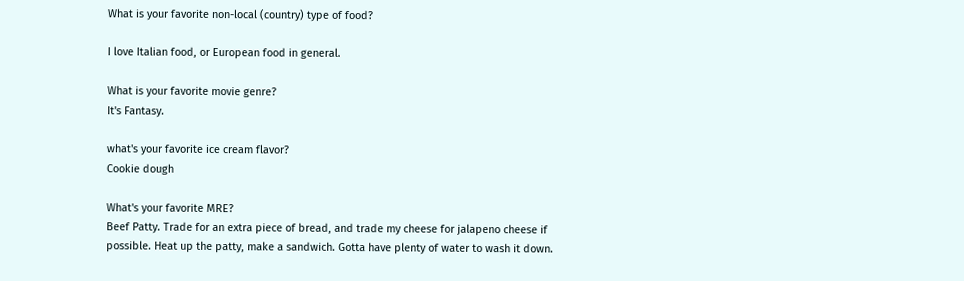What is your favorite non-local (country) type of food?

I love Italian food, or European food in general.

What is your favorite movie genre?
It's Fantasy.

what's your favorite ice cream flavor?
Cookie dough

What's your favorite MRE?
Beef Patty. Trade for an extra piece of bread, and trade my cheese for jalapeno cheese if possible. Heat up the patty, make a sandwich. Gotta have plenty of water to wash it down.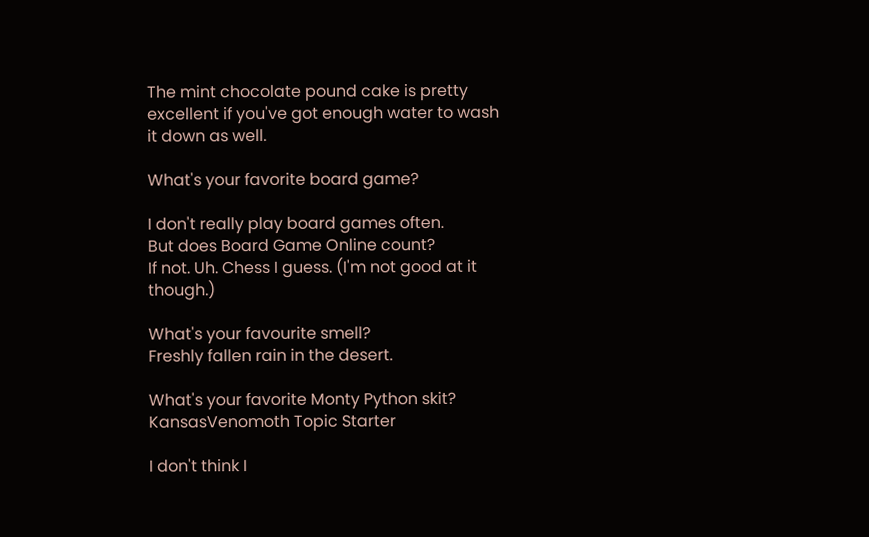The mint chocolate pound cake is pretty excellent if you've got enough water to wash it down as well.

What's your favorite board game?

I don't really play board games often.
But does Board Game Online count?
If not. Uh. Chess I guess. (I'm not good at it though.)

What's your favourite smell?
Freshly fallen rain in the desert.

What's your favorite Monty Python skit?
KansasVenomoth Topic Starter

I don't think I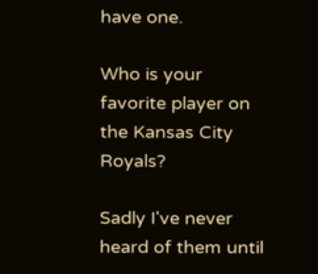have one.

Who is your favorite player on the Kansas City Royals?

Sadly I've never heard of them until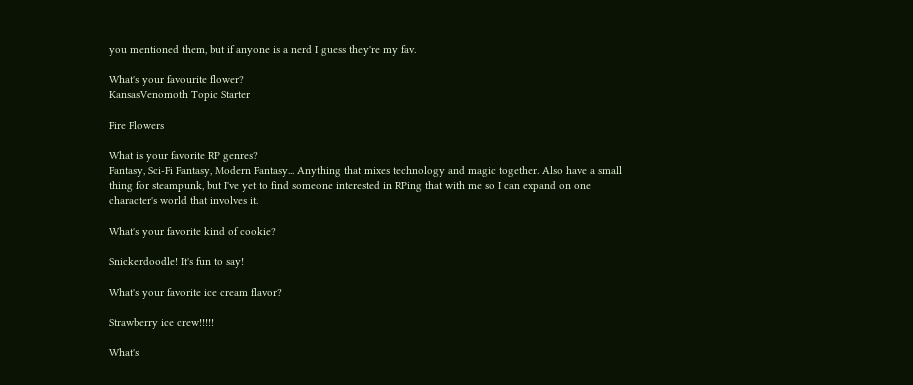you mentioned them, but if anyone is a nerd I guess they're my fav.

What's your favourite flower?
KansasVenomoth Topic Starter

Fire Flowers

What is your favorite RP genres?
Fantasy, Sci-Fi Fantasy, Modern Fantasy... Anything that mixes technology and magic together. Also have a small thing for steampunk, but I've yet to find someone interested in RPing that with me so I can expand on one character's world that involves it.

What's your favorite kind of cookie?

Snickerdoodle! It's fun to say!

What's your favorite ice cream flavor?

Strawberry ice crew!!!!!

What's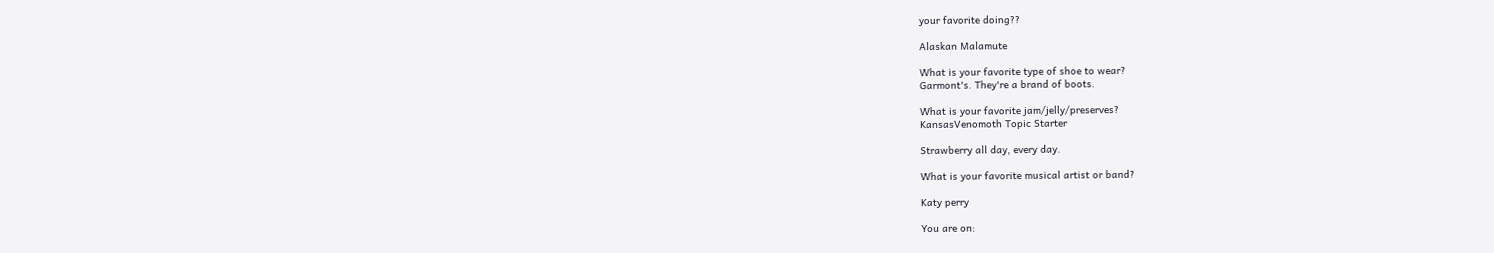your favorite doing??

Alaskan Malamute

What is your favorite type of shoe to wear?
Garmont's. They're a brand of boots.

What is your favorite jam/jelly/preserves?
KansasVenomoth Topic Starter

Strawberry all day, every day.

What is your favorite musical artist or band?

Katy perry

You are on: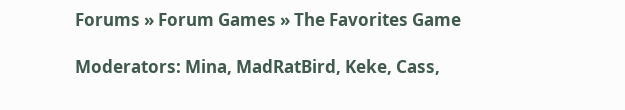Forums » Forum Games » The Favorites Game

Moderators: Mina, MadRatBird, Keke, Cass,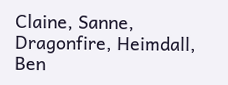Claine, Sanne, Dragonfire, Heimdall, Ben